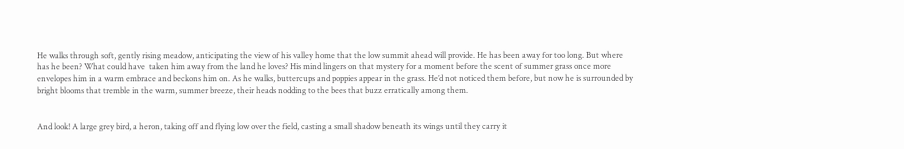He walks through soft, gently rising meadow, anticipating the view of his valley home that the low summit ahead will provide. He has been away for too long. But where has he been? What could have  taken him away from the land he loves? His mind lingers on that mystery for a moment before the scent of summer grass once more envelopes him in a warm embrace and beckons him on. As he walks, buttercups and poppies appear in the grass. He’d not noticed them before, but now he is surrounded by bright blooms that tremble in the warm, summer breeze, their heads nodding to the bees that buzz erratically among them.


And look! A large grey bird, a heron, taking off and flying low over the field, casting a small shadow beneath its wings until they carry it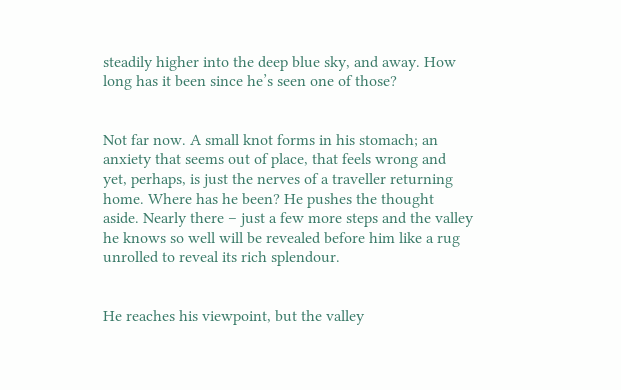steadily higher into the deep blue sky, and away. How long has it been since he’s seen one of those?


Not far now. A small knot forms in his stomach; an anxiety that seems out of place, that feels wrong and yet, perhaps, is just the nerves of a traveller returning home. Where has he been? He pushes the thought aside. Nearly there – just a few more steps and the valley he knows so well will be revealed before him like a rug unrolled to reveal its rich splendour.


He reaches his viewpoint, but the valley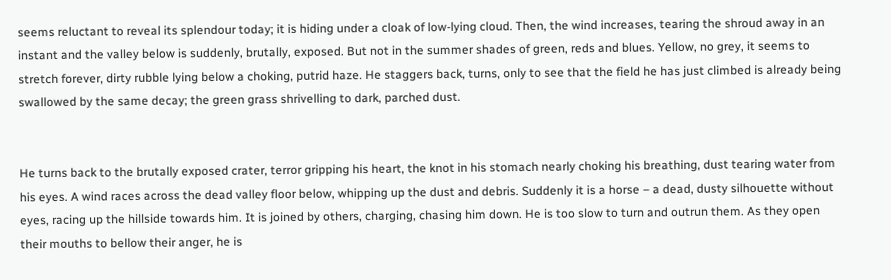seems reluctant to reveal its splendour today; it is hiding under a cloak of low-lying cloud. Then, the wind increases, tearing the shroud away in an instant and the valley below is suddenly, brutally, exposed. But not in the summer shades of green, reds and blues. Yellow, no grey, it seems to stretch forever, dirty rubble lying below a choking, putrid haze. He staggers back, turns, only to see that the field he has just climbed is already being swallowed by the same decay; the green grass shrivelling to dark, parched dust.


He turns back to the brutally exposed crater, terror gripping his heart, the knot in his stomach nearly choking his breathing, dust tearing water from his eyes. A wind races across the dead valley floor below, whipping up the dust and debris. Suddenly it is a horse – a dead, dusty silhouette without eyes, racing up the hillside towards him. It is joined by others, charging, chasing him down. He is too slow to turn and outrun them. As they open their mouths to bellow their anger, he is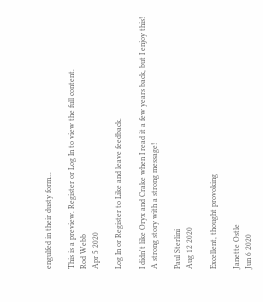engulfed in their dusty form...

This is a preview. Register or Log In to view the full content.
Rod Webb
Apr 5 2020

Log In or Register to Like and leave feedback.

I didn't like Oryx and Crake when I read it a few years back, but I enjoy this! A strong story with a strong message!

Paul Sterlini
Aug 12 2020

Excellent, thought provoking

Janette Ostle
Jun 6 2020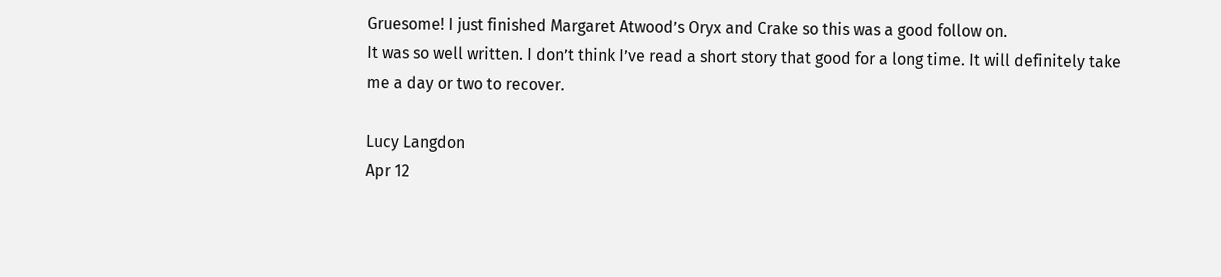Gruesome! I just finished Margaret Atwood’s Oryx and Crake so this was a good follow on.
It was so well written. I don’t think I’ve read a short story that good for a long time. It will definitely take me a day or two to recover.

Lucy Langdon
Apr 12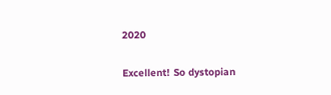2020

Excellent! So dystopian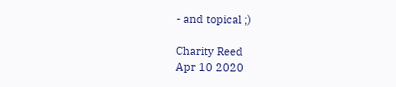- and topical ;)

Charity Reed
Apr 10 2020